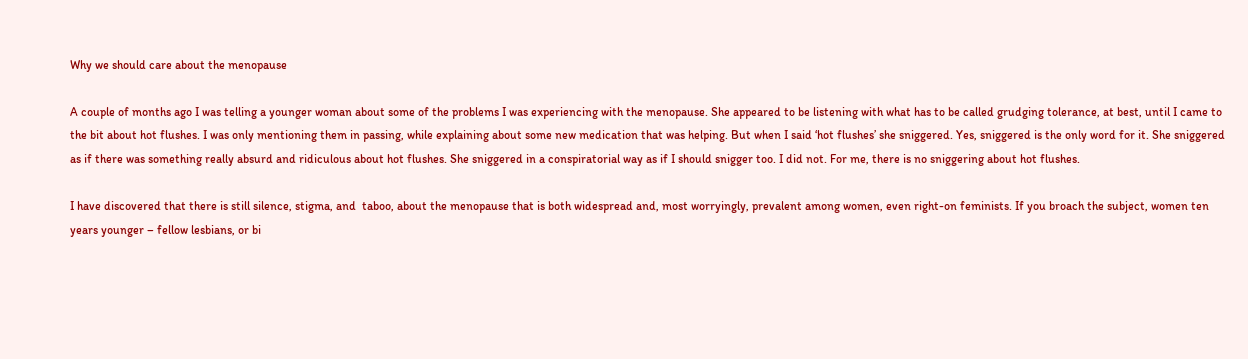Why we should care about the menopause

A couple of months ago I was telling a younger woman about some of the problems I was experiencing with the menopause. She appeared to be listening with what has to be called grudging tolerance, at best, until I came to the bit about hot flushes. I was only mentioning them in passing, while explaining about some new medication that was helping. But when I said ‘hot flushes’ she sniggered. Yes, sniggered is the only word for it. She sniggered as if there was something really absurd and ridiculous about hot flushes. She sniggered in a conspiratorial way as if I should snigger too. I did not. For me, there is no sniggering about hot flushes.

I have discovered that there is still silence, stigma, and  taboo, about the menopause that is both widespread and, most worryingly, prevalent among women, even right-on feminists. If you broach the subject, women ten years younger – fellow lesbians, or bi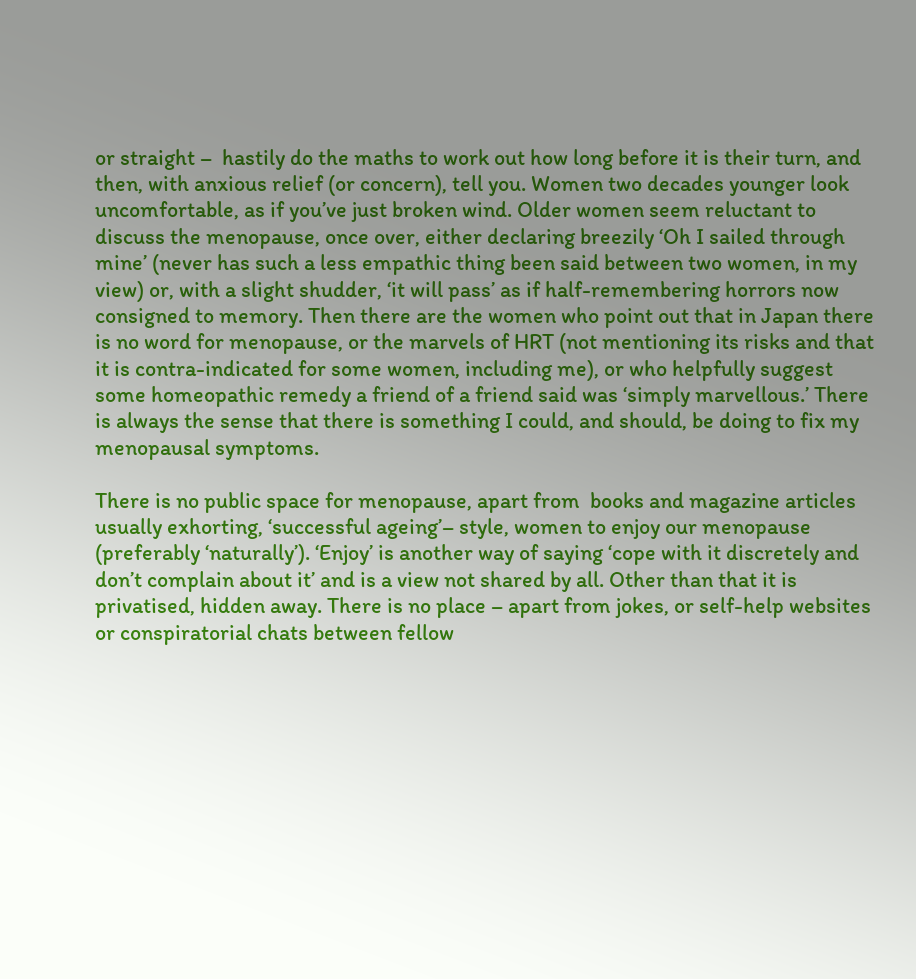or straight –  hastily do the maths to work out how long before it is their turn, and then, with anxious relief (or concern), tell you. Women two decades younger look uncomfortable, as if you’ve just broken wind. Older women seem reluctant to discuss the menopause, once over, either declaring breezily ‘Oh I sailed through mine’ (never has such a less empathic thing been said between two women, in my view) or, with a slight shudder, ‘it will pass’ as if half-remembering horrors now consigned to memory. Then there are the women who point out that in Japan there is no word for menopause, or the marvels of HRT (not mentioning its risks and that it is contra-indicated for some women, including me), or who helpfully suggest some homeopathic remedy a friend of a friend said was ‘simply marvellous.’ There is always the sense that there is something I could, and should, be doing to fix my menopausal symptoms.

There is no public space for menopause, apart from  books and magazine articles usually exhorting, ‘successful ageing’– style, women to enjoy our menopause (preferably ‘naturally’). ‘Enjoy’ is another way of saying ‘cope with it discretely and don’t complain about it’ and is a view not shared by all. Other than that it is privatised, hidden away. There is no place – apart from jokes, or self-help websites or conspiratorial chats between fellow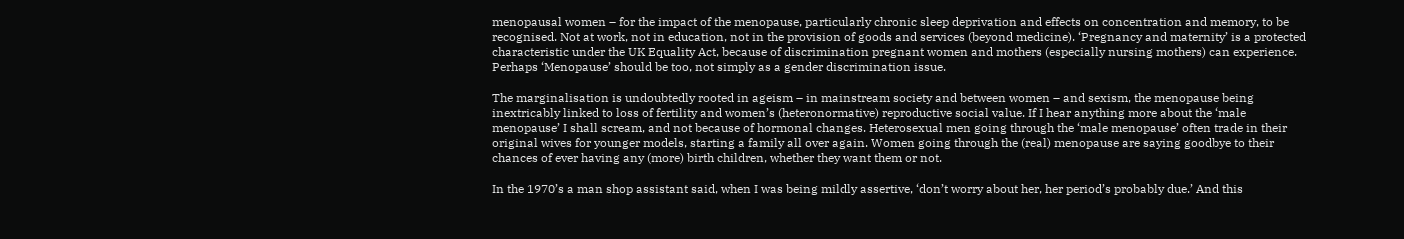menopausal women – for the impact of the menopause, particularly chronic sleep deprivation and effects on concentration and memory, to be recognised. Not at work, not in education, not in the provision of goods and services (beyond medicine). ‘Pregnancy and maternity’ is a protected characteristic under the UK Equality Act, because of discrimination pregnant women and mothers (especially nursing mothers) can experience. Perhaps ‘Menopause’ should be too, not simply as a gender discrimination issue.

The marginalisation is undoubtedly rooted in ageism – in mainstream society and between women – and sexism, the menopause being inextricably linked to loss of fertility and women’s (heteronormative) reproductive social value. If I hear anything more about the ‘male menopause’ I shall scream, and not because of hormonal changes. Heterosexual men going through the ‘male menopause’ often trade in their original wives for younger models, starting a family all over again. Women going through the (real) menopause are saying goodbye to their chances of ever having any (more) birth children, whether they want them or not.

In the 1970’s a man shop assistant said, when I was being mildly assertive, ‘don’t worry about her, her period’s probably due.’ And this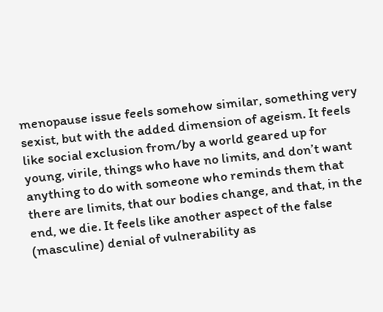menopause issue feels somehow similar, something very sexist, but with the added dimension of ageism. It feels like social exclusion from/by a world geared up for young, virile, things who have no limits, and don’t want anything to do with someone who reminds them that there are limits, that our bodies change, and that, in the end, we die. It feels like another aspect of the false (masculine) denial of vulnerability as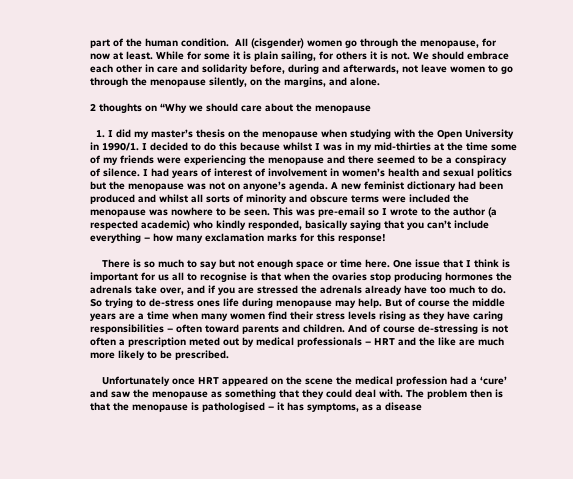part of the human condition.  All (cisgender) women go through the menopause, for now at least. While for some it is plain sailing, for others it is not. We should embrace each other in care and solidarity before, during and afterwards, not leave women to go through the menopause silently, on the margins, and alone.

2 thoughts on “Why we should care about the menopause

  1. I did my master’s thesis on the menopause when studying with the Open University in 1990/1. I decided to do this because whilst I was in my mid-thirties at the time some of my friends were experiencing the menopause and there seemed to be a conspiracy of silence. I had years of interest of involvement in women’s health and sexual politics but the menopause was not on anyone’s agenda. A new feminist dictionary had been produced and whilst all sorts of minority and obscure terms were included the menopause was nowhere to be seen. This was pre-email so I wrote to the author (a respected academic) who kindly responded, basically saying that you can’t include everything – how many exclamation marks for this response!

    There is so much to say but not enough space or time here. One issue that I think is important for us all to recognise is that when the ovaries stop producing hormones the adrenals take over, and if you are stressed the adrenals already have too much to do. So trying to de-stress ones life during menopause may help. But of course the middle years are a time when many women find their stress levels rising as they have caring responsibilities – often toward parents and children. And of course de-stressing is not often a prescription meted out by medical professionals – HRT and the like are much more likely to be prescribed.

    Unfortunately once HRT appeared on the scene the medical profession had a ‘cure’ and saw the menopause as something that they could deal with. The problem then is that the menopause is pathologised – it has symptoms, as a disease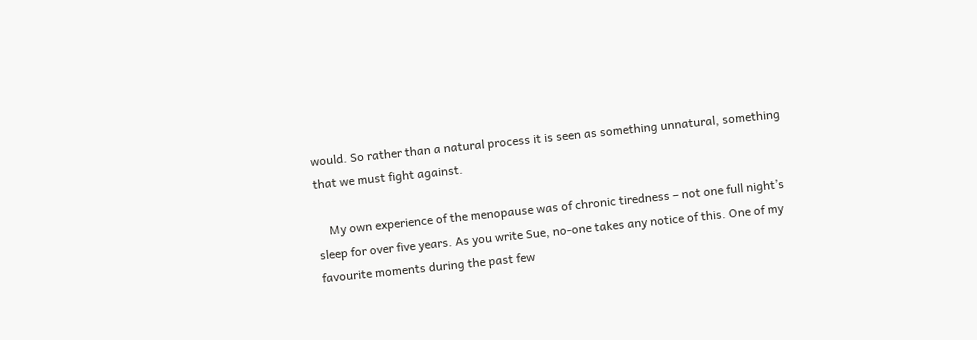would. So rather than a natural process it is seen as something unnatural, something that we must fight against.

    My own experience of the menopause was of chronic tiredness – not one full night’s sleep for over five years. As you write Sue, no-one takes any notice of this. One of my favourite moments during the past few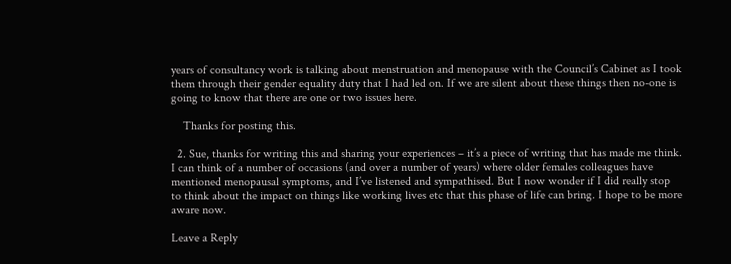years of consultancy work is talking about menstruation and menopause with the Council’s Cabinet as I took them through their gender equality duty that I had led on. If we are silent about these things then no-one is going to know that there are one or two issues here.

    Thanks for posting this.

  2. Sue, thanks for writing this and sharing your experiences – it’s a piece of writing that has made me think. I can think of a number of occasions (and over a number of years) where older females colleagues have mentioned menopausal symptoms, and I’ve listened and sympathised. But I now wonder if I did really stop to think about the impact on things like working lives etc that this phase of life can bring. I hope to be more aware now.

Leave a Reply